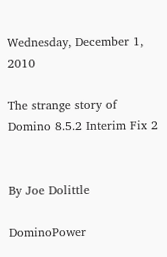Wednesday, December 1, 2010

The strange story of Domino 8.5.2 Interim Fix 2


By Joe Dolittle

DominoPower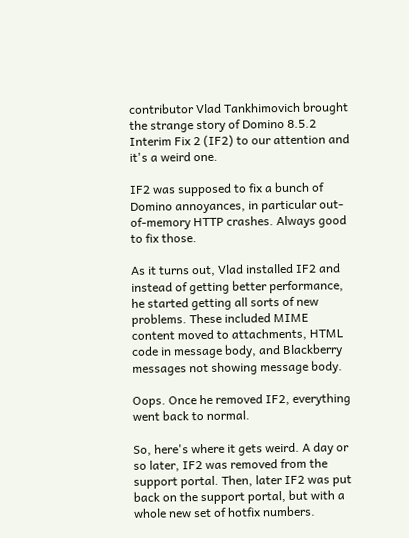contributor Vlad Tankhimovich brought the strange story of Domino 8.5.2 Interim Fix 2 (IF2) to our attention and it's a weird one.

IF2 was supposed to fix a bunch of Domino annoyances, in particular out-of-memory HTTP crashes. Always good to fix those.

As it turns out, Vlad installed IF2 and instead of getting better performance, he started getting all sorts of new problems. These included MIME content moved to attachments, HTML code in message body, and Blackberry messages not showing message body.

Oops. Once he removed IF2, everything went back to normal.

So, here's where it gets weird. A day or so later, IF2 was removed from the support portal. Then, later IF2 was put back on the support portal, but with a whole new set of hotfix numbers.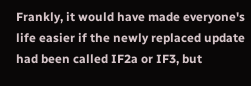Frankly, it would have made everyone's life easier if the newly replaced update had been called IF2a or IF3, but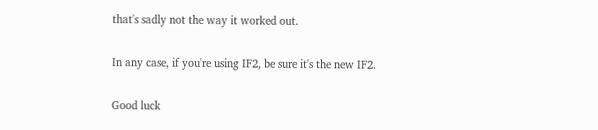that's sadly not the way it worked out.

In any case, if you're using IF2, be sure it's the new IF2.

Good luck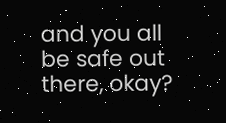and you all be safe out there, okay?